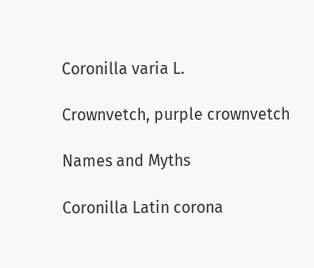Coronilla varia L.

Crownvetch, purple crownvetch

Names and Myths

Coronilla Latin corona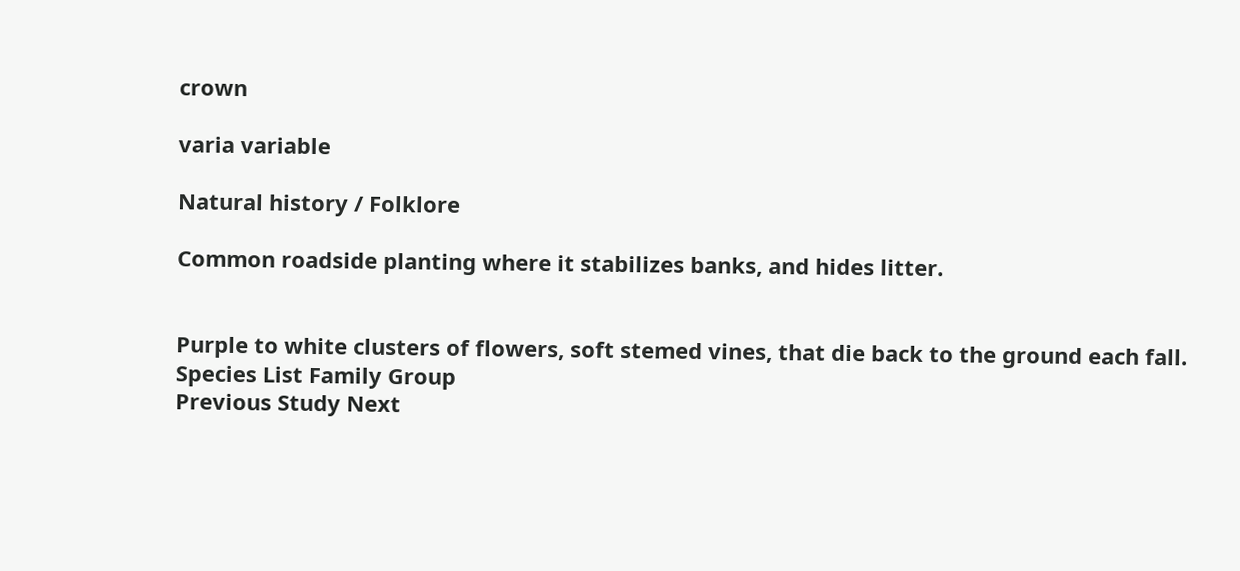crown

varia variable

Natural history / Folklore

Common roadside planting where it stabilizes banks, and hides litter.


Purple to white clusters of flowers, soft stemed vines, that die back to the ground each fall.
Species List Family Group
Previous Study Next